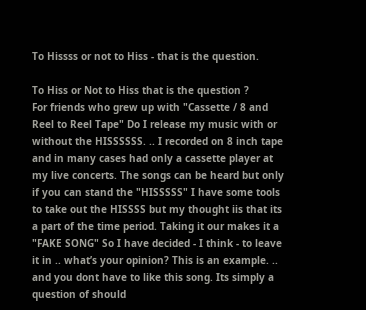To Hissss or not to Hiss - that is the question.

To Hiss or Not to Hiss that is the question ?
For friends who grew up with "Cassette / 8 and Reel to Reel Tape" Do I release my music with or without the HISSSSSS. .. I recorded on 8 inch tape and in many cases had only a cassette player at my live concerts. The songs can be heard but only if you can stand the "HISSSSS" I have some tools to take out the HISSSS but my thought iis that its a part of the time period. Taking it our makes it a "FAKE SONG" So I have decided - I think - to leave it in .. what’s your opinion? This is an example. .. and you dont have to like this song. Its simply a question of should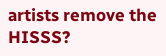artists remove the HISSS?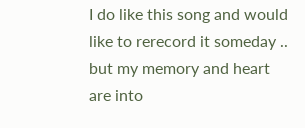I do like this song and would like to rerecord it someday .. but my memory and heart are into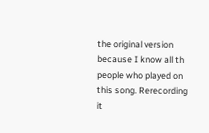the original version because I know all th people who played on this song. Rerecording it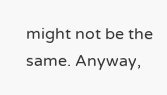might not be the same. Anyway,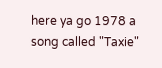here ya go 1978 a song called "Taxie"